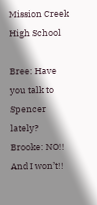Mission Creek High School

Bree: Have you talk to Spencer lately?
Brooke: NO!! And I won’t!!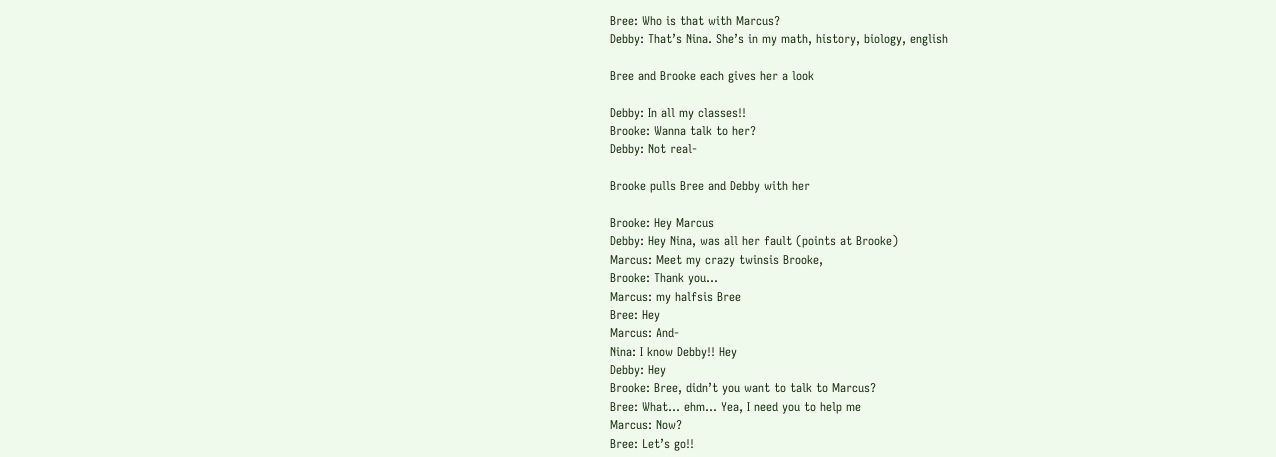Bree: Who is that with Marcus?
Debby: That’s Nina. She’s in my math, history, biology, english

Bree and Brooke each gives her a look

Debby: In all my classes!!
Brooke: Wanna talk to her?
Debby: Not real-

Brooke pulls Bree and Debby with her

Brooke: Hey Marcus
Debby: Hey Nina, was all her fault (points at Brooke)
Marcus: Meet my crazy twinsis Brooke,
Brooke: Thank you…
Marcus: my halfsis Bree
Bree: Hey
Marcus: And-
Nina: I know Debby!! Hey
Debby: Hey
Brooke: Bree, didn’t you want to talk to Marcus?
Bree: What… ehm… Yea, I need you to help me
Marcus: Now?
Bree: Let’s go!!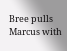Bree pulls Marcus with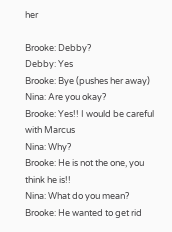her

Brooke: Debby?
Debby: Yes
Brooke: Bye (pushes her away)
Nina: Are you okay?
Brooke: Yes!! I would be careful with Marcus
Nina: Why?
Brooke: He is not the one, you think he is!!
Nina: What do you mean?
Brooke: He wanted to get rid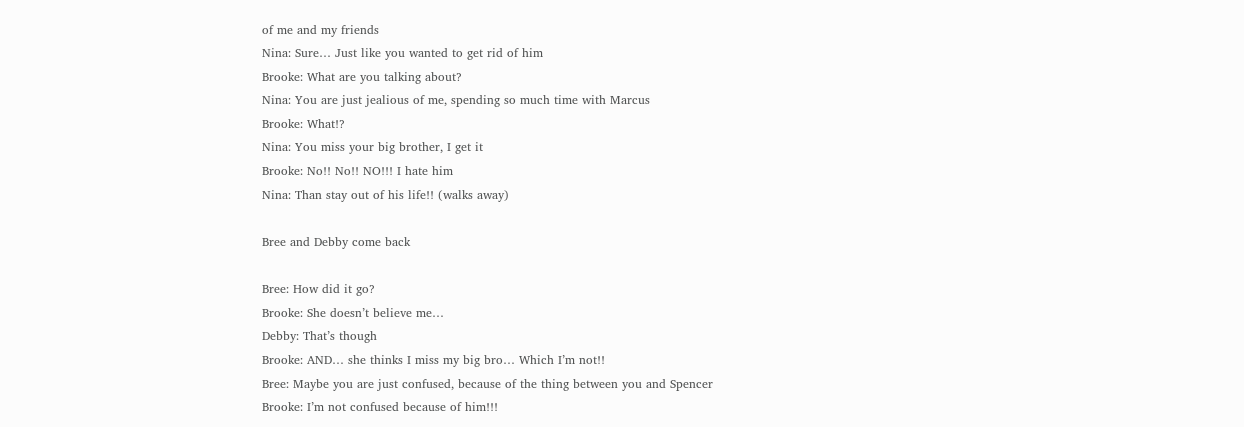of me and my friends
Nina: Sure… Just like you wanted to get rid of him
Brooke: What are you talking about?
Nina: You are just jealious of me, spending so much time with Marcus
Brooke: What!?
Nina: You miss your big brother, I get it
Brooke: No!! No!! NO!!! I hate him
Nina: Than stay out of his life!! (walks away)

Bree and Debby come back

Bree: How did it go?
Brooke: She doesn’t believe me…
Debby: That’s though
Brooke: AND… she thinks I miss my big bro… Which I’m not!!
Bree: Maybe you are just confused, because of the thing between you and Spencer
Brooke: I’m not confused because of him!!!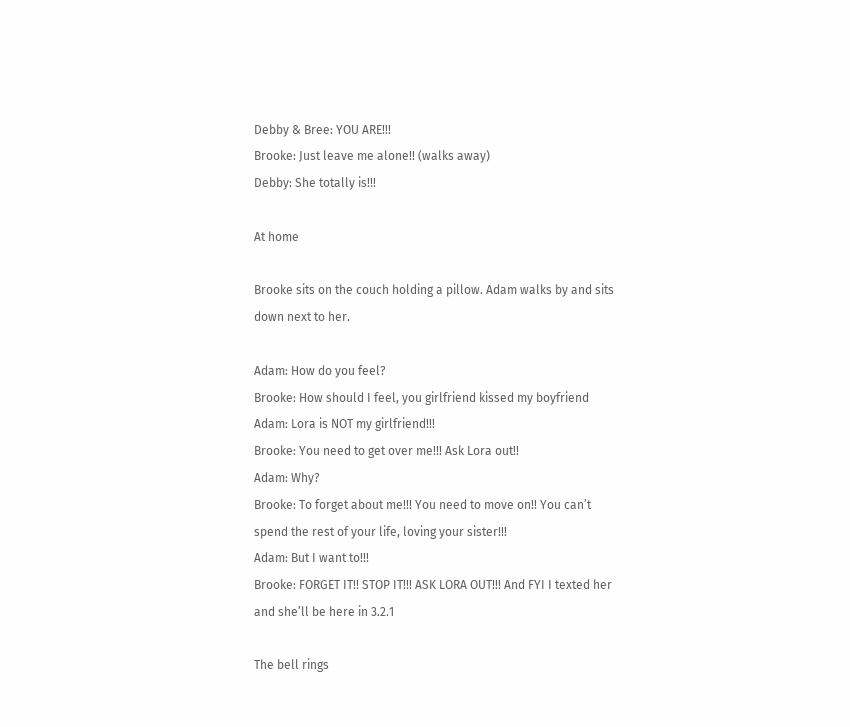Debby & Bree: YOU ARE!!!
Brooke: Just leave me alone!! (walks away)
Debby: She totally is!!!

At home

Brooke sits on the couch holding a pillow. Adam walks by and sits down next to her.

Adam: How do you feel?
Brooke: How should I feel, you girlfriend kissed my boyfriend
Adam: Lora is NOT my girlfriend!!!
Brooke: You need to get over me!!! Ask Lora out!!
Adam: Why?
Brooke: To forget about me!!! You need to move on!! You can’t spend the rest of your life, loving your sister!!!
Adam: But I want to!!!
Brooke: FORGET IT!! STOP IT!!! ASK LORA OUT!!! And FYI I texted her and she’ll be here in 3.2.1

The bell rings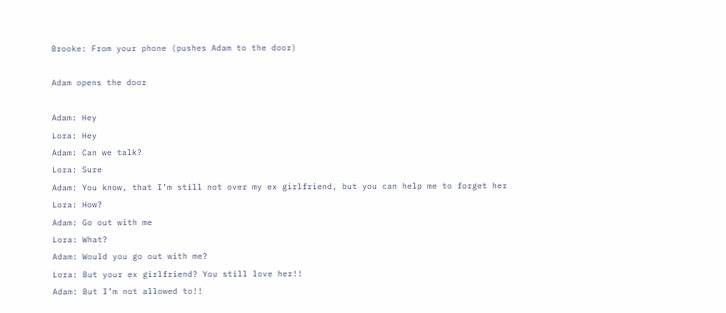Brooke: From your phone (pushes Adam to the door)

Adam opens the door

Adam: Hey
Lora: Hey
Adam: Can we talk?
Lora: Sure
Adam: You know, that I’m still not over my ex girlfriend, but you can help me to forget her
Lora: How?
Adam: Go out with me
Lora: What?
Adam: Would you go out with me?
Lora: But your ex girlfriend? You still love her!!
Adam: But I’m not allowed to!!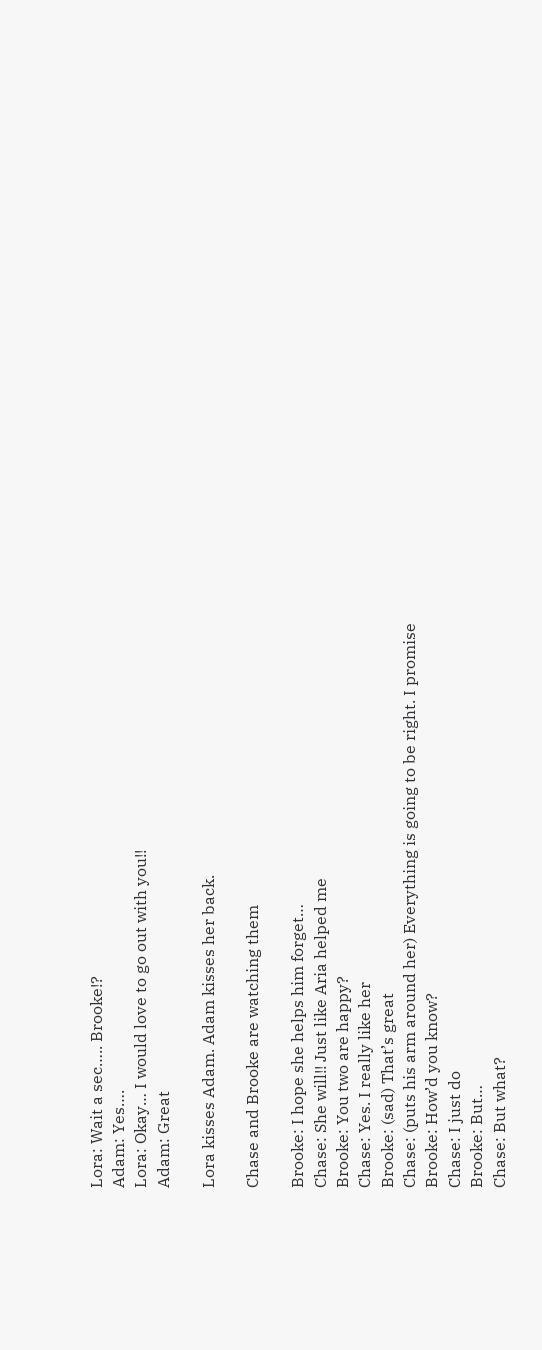Lora: Wait a sec….. Brooke!?
Adam: Yes….
Lora: Okay… I would love to go out with you!!
Adam: Great

Lora kisses Adam. Adam kisses her back.

Chase and Brooke are watching them

Brooke: I hope she helps him forget…
Chase: She will!! Just like Aria helped me
Brooke: You two are happy?
Chase: Yes. I really like her
Brooke: (sad) That’s great
Chase: (puts his arm around her) Everything is going to be right. I promise
Brooke: How’d you know?
Chase: I just do
Brooke: But…
Chase: But what?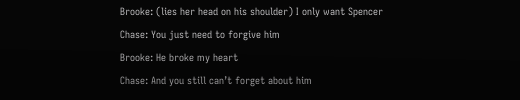Brooke: (lies her head on his shoulder) I only want Spencer
Chase: You just need to forgive him
Brooke: He broke my heart
Chase: And you still can’t forget about him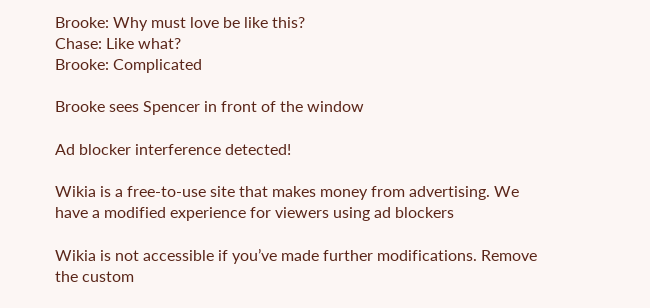Brooke: Why must love be like this?
Chase: Like what?
Brooke: Complicated

Brooke sees Spencer in front of the window

Ad blocker interference detected!

Wikia is a free-to-use site that makes money from advertising. We have a modified experience for viewers using ad blockers

Wikia is not accessible if you’ve made further modifications. Remove the custom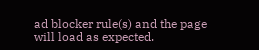ad blocker rule(s) and the page will load as expected.